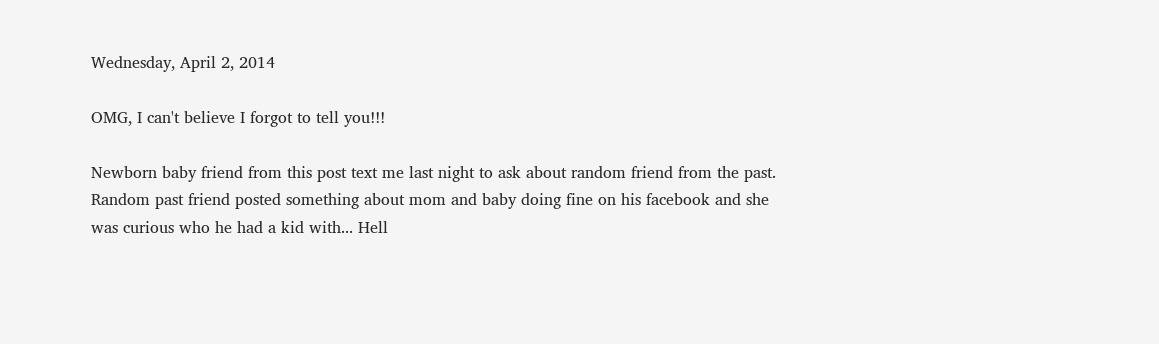Wednesday, April 2, 2014

OMG, I can't believe I forgot to tell you!!!

Newborn baby friend from this post text me last night to ask about random friend from the past. Random past friend posted something about mom and baby doing fine on his facebook and she was curious who he had a kid with... Hell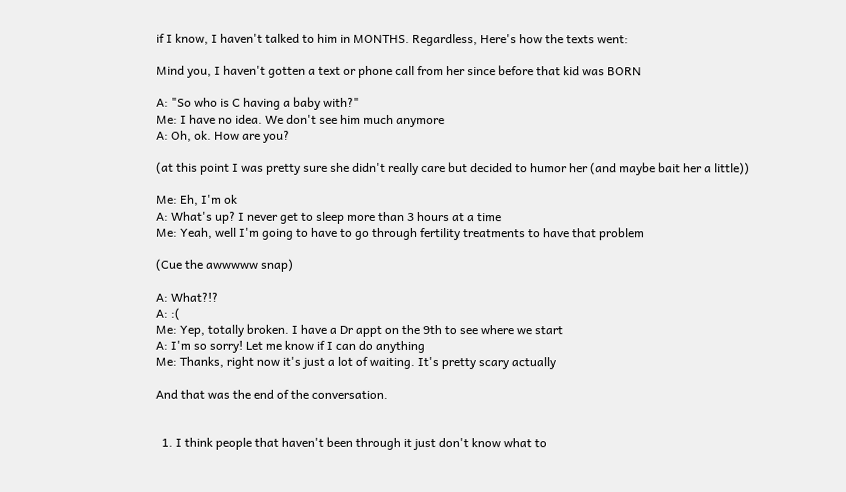if I know, I haven't talked to him in MONTHS. Regardless, Here's how the texts went:

Mind you, I haven't gotten a text or phone call from her since before that kid was BORN

A: "So who is C having a baby with?"
Me: I have no idea. We don't see him much anymore
A: Oh, ok. How are you?

(at this point I was pretty sure she didn't really care but decided to humor her (and maybe bait her a little))

Me: Eh, I'm ok
A: What's up? I never get to sleep more than 3 hours at a time
Me: Yeah, well I'm going to have to go through fertility treatments to have that problem

(Cue the awwwww snap)

A: What?!?
A: :(
Me: Yep, totally broken. I have a Dr appt on the 9th to see where we start
A: I'm so sorry! Let me know if I can do anything
Me: Thanks, right now it's just a lot of waiting. It's pretty scary actually

And that was the end of the conversation.


  1. I think people that haven't been through it just don't know what to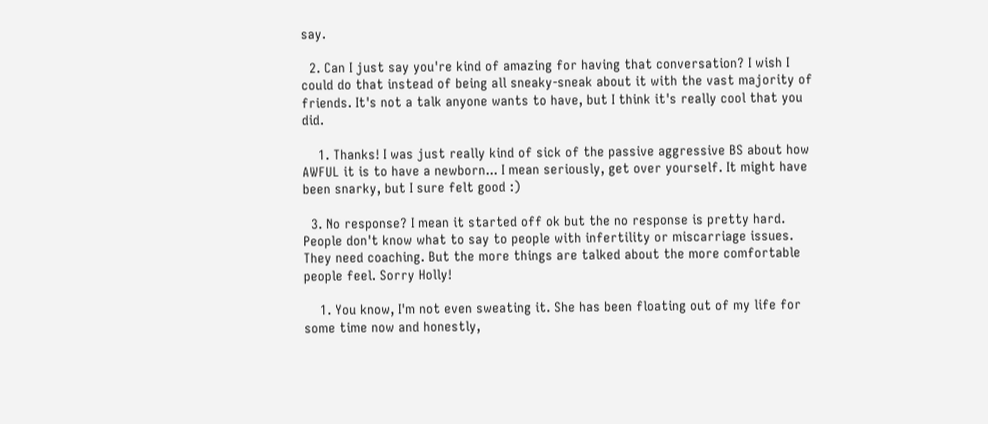say.

  2. Can I just say you're kind of amazing for having that conversation? I wish I could do that instead of being all sneaky-sneak about it with the vast majority of friends. It's not a talk anyone wants to have, but I think it's really cool that you did.

    1. Thanks! I was just really kind of sick of the passive aggressive BS about how AWFUL it is to have a newborn... I mean seriously, get over yourself. It might have been snarky, but I sure felt good :)

  3. No response? I mean it started off ok but the no response is pretty hard. People don't know what to say to people with infertility or miscarriage issues. They need coaching. But the more things are talked about the more comfortable people feel. Sorry Holly!

    1. You know, I'm not even sweating it. She has been floating out of my life for some time now and honestly,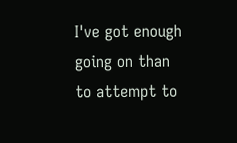I've got enough going on than to attempt to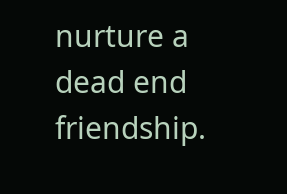nurture a dead end friendship.